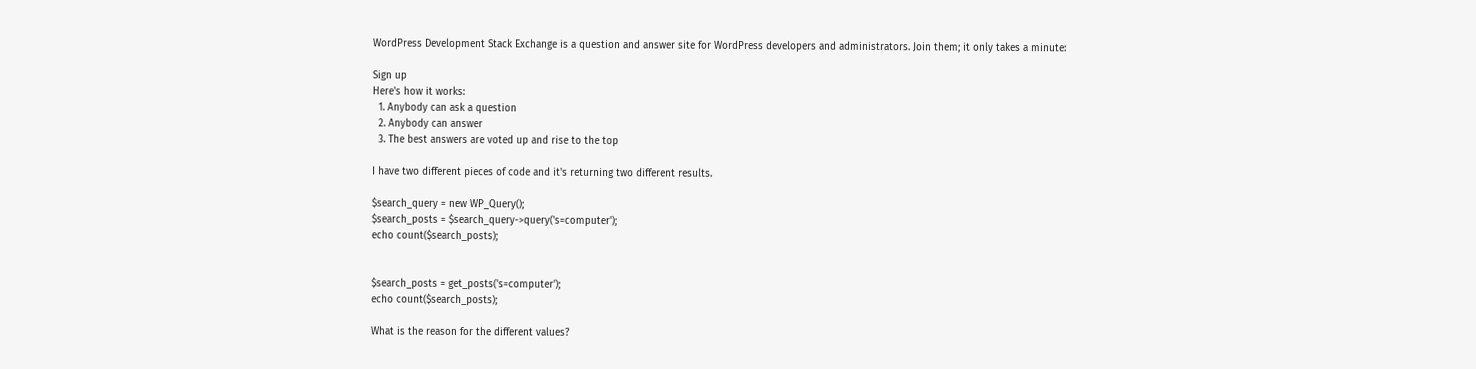WordPress Development Stack Exchange is a question and answer site for WordPress developers and administrators. Join them; it only takes a minute:

Sign up
Here's how it works:
  1. Anybody can ask a question
  2. Anybody can answer
  3. The best answers are voted up and rise to the top

I have two different pieces of code and it's returning two different results.

$search_query = new WP_Query();
$search_posts = $search_query->query('s=computer');
echo count($search_posts);


$search_posts = get_posts('s=computer');
echo count($search_posts);

What is the reason for the different values?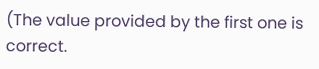(The value provided by the first one is correct.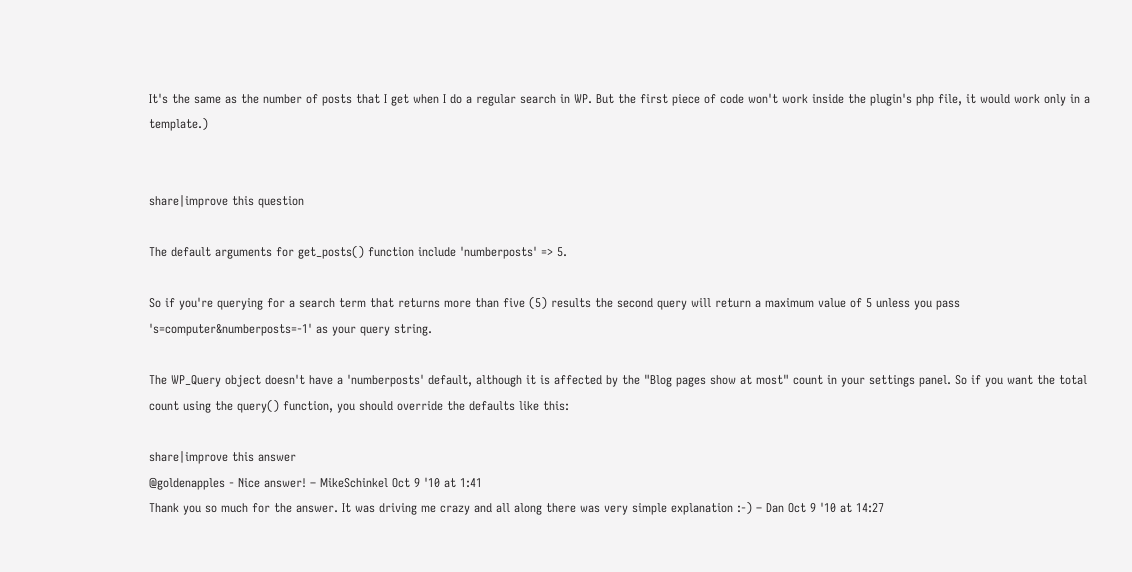It's the same as the number of posts that I get when I do a regular search in WP. But the first piece of code won't work inside the plugin's php file, it would work only in a template.)


share|improve this question

The default arguments for get_posts() function include 'numberposts' => 5.

So if you're querying for a search term that returns more than five (5) results the second query will return a maximum value of 5 unless you pass 's=computer&numberposts=-1' as your query string.

The WP_Query object doesn't have a 'numberposts' default, although it is affected by the "Blog pages show at most" count in your settings panel. So if you want the total count using the query() function, you should override the defaults like this:

share|improve this answer
@goldenapples - Nice answer! – MikeSchinkel Oct 9 '10 at 1:41
Thank you so much for the answer. It was driving me crazy and all along there was very simple explanation :-) – Dan Oct 9 '10 at 14:27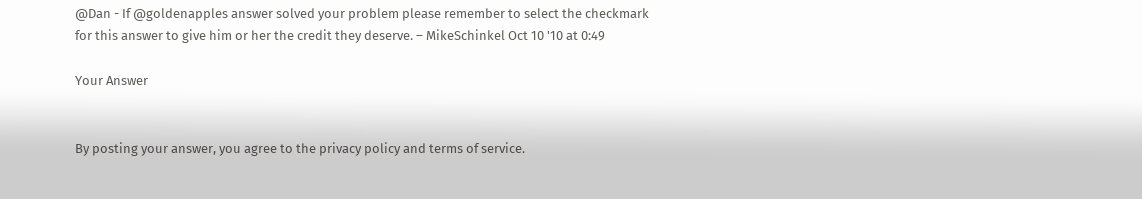@Dan - If @goldenapples answer solved your problem please remember to select the checkmark for this answer to give him or her the credit they deserve. – MikeSchinkel Oct 10 '10 at 0:49

Your Answer


By posting your answer, you agree to the privacy policy and terms of service.